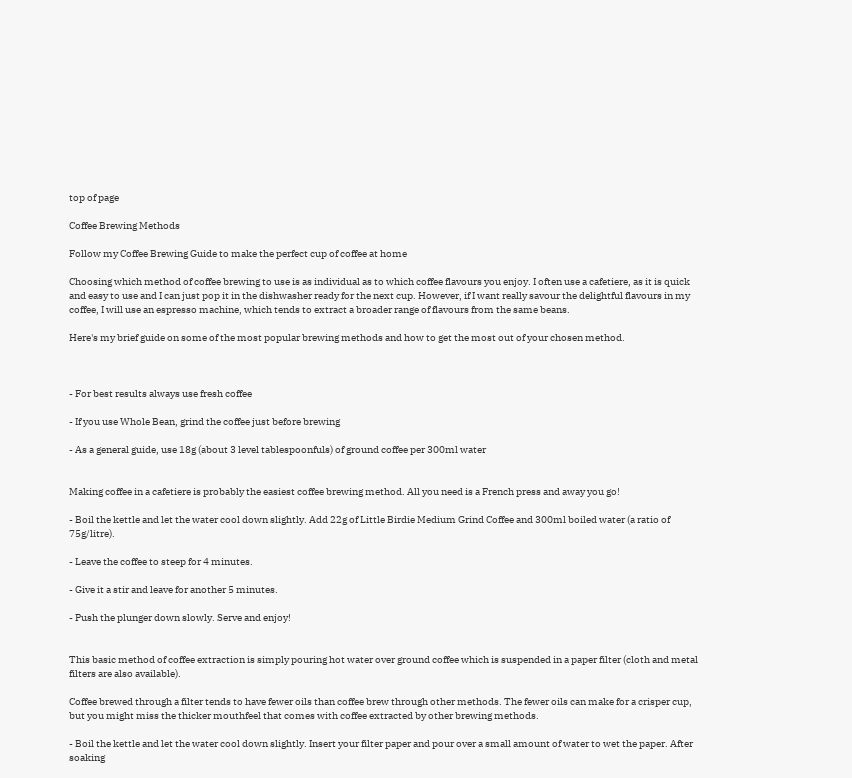top of page

Coffee Brewing Methods

Follow my Coffee Brewing Guide to make the perfect cup of coffee at home

Choosing which method of coffee brewing to use is as individual as to which coffee flavours you enjoy. I often use a cafetiere, as it is quick and easy to use and I can just pop it in the dishwasher ready for the next cup. However, if I want really savour the delightful flavours in my coffee, I will use an espresso machine, which tends to extract a broader range of flavours from the same beans.

Here's my brief guide on some of the most popular brewing methods and how to get the most out of your chosen method.



- For best results always use fresh coffee

- If you use Whole Bean, grind the coffee just before brewing

- As a general guide, use 18g (about 3 level tablespoonfuls) of ground coffee per 300ml water


Making coffee in a cafetiere is probably the easiest coffee brewing method. All you need is a French press and away you go!

- Boil the kettle and let the water cool down slightly. Add 22g of Little Birdie Medium Grind Coffee and 300ml boiled water (a ratio of 75g/litre).

- Leave the coffee to steep for 4 minutes.

- Give it a stir and leave for another 5 minutes.

- Push the plunger down slowly. Serve and enjoy!


This basic method of coffee extraction is simply pouring hot water over ground coffee which is suspended in a paper filter (cloth and metal filters are also available).

Coffee brewed through a filter tends to have fewer oils than coffee brew through other methods. The fewer oils can make for a crisper cup, but you might miss the thicker mouthfeel that comes with coffee extracted by other brewing methods.

- Boil the kettle and let the water cool down slightly. Insert your filter paper and pour over a small amount of water to wet the paper. After soaking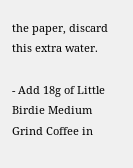the paper, discard this extra water.

- Add 18g of Little Birdie Medium Grind Coffee in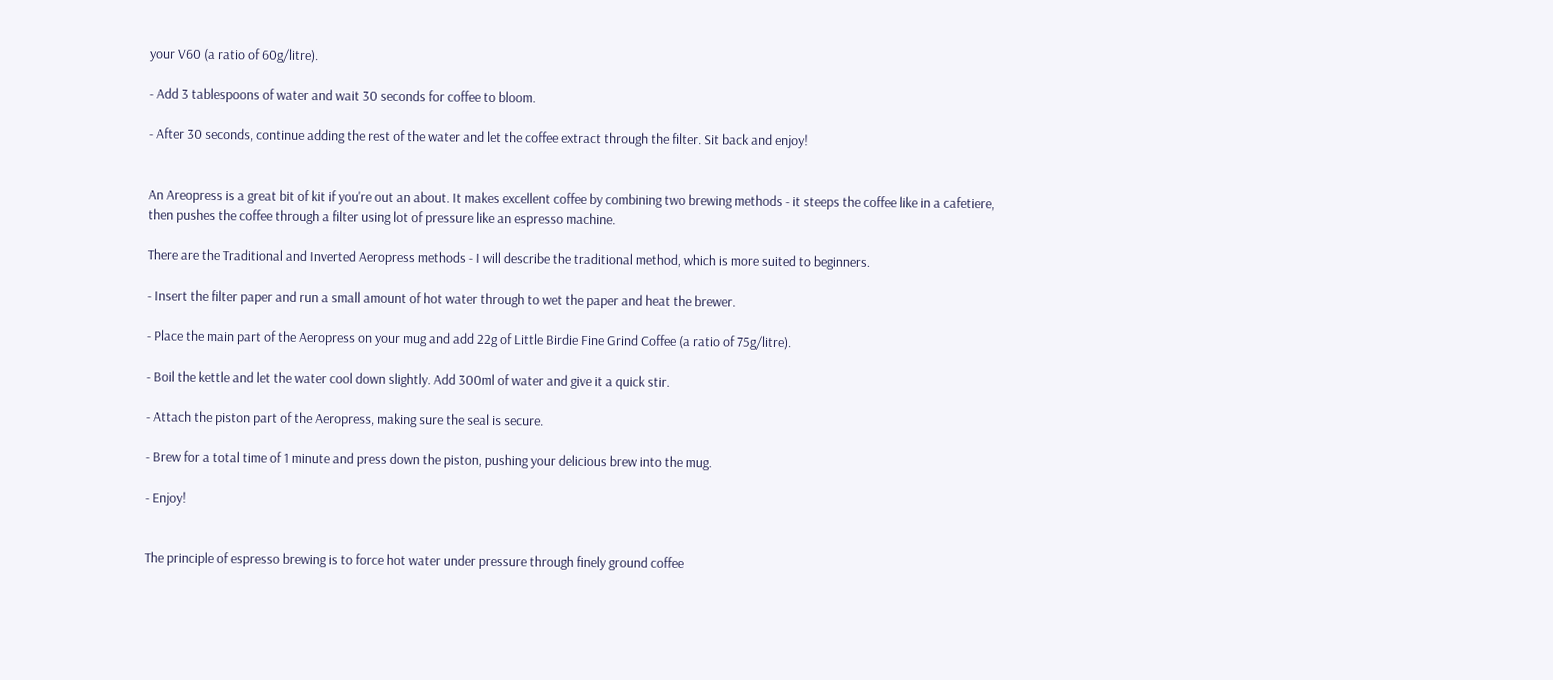your V60 (a ratio of 60g/litre).

- Add 3 tablespoons of water and wait 30 seconds for coffee to bloom.

- After 30 seconds, continue adding the rest of the water and let the coffee extract through the filter. Sit back and enjoy!


An Areopress is a great bit of kit if you're out an about. It makes excellent coffee by combining two brewing methods - it steeps the coffee like in a cafetiere, then pushes the coffee through a filter using lot of pressure like an espresso machine.

There are the Traditional and Inverted Aeropress methods - I will describe the traditional method, which is more suited to beginners.

- Insert the filter paper and run a small amount of hot water through to wet the paper and heat the brewer.

- Place the main part of the Aeropress on your mug and add 22g of Little Birdie Fine Grind Coffee (a ratio of 75g/litre).

- Boil the kettle and let the water cool down slightly. Add 300ml of water and give it a quick stir.

- Attach the piston part of the Aeropress, making sure the seal is secure.

- Brew for a total time of 1 minute and press down the piston, pushing your delicious brew into the mug.

- Enjoy!


The principle of espresso brewing is to force hot water under pressure through finely ground coffee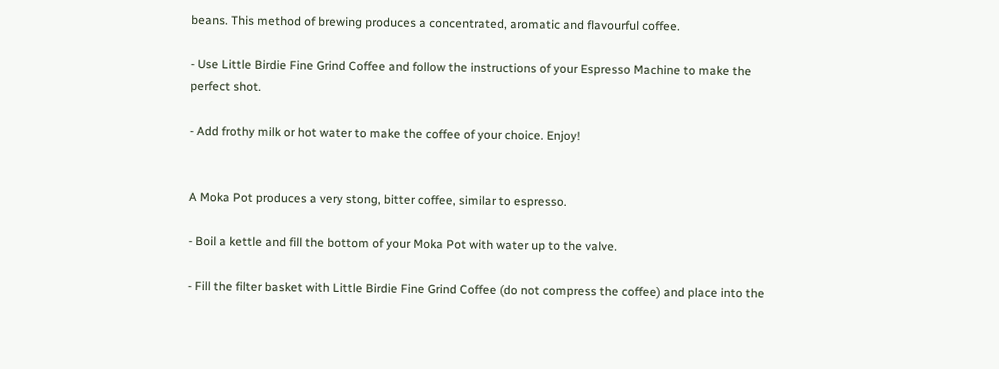beans. This method of brewing produces a concentrated, aromatic and flavourful coffee.

- Use Little Birdie Fine Grind Coffee and follow the instructions of your Espresso Machine to make the perfect shot.

- Add frothy milk or hot water to make the coffee of your choice. Enjoy!


A Moka Pot produces a very stong, bitter coffee, similar to espresso.

- Boil a kettle and fill the bottom of your Moka Pot with water up to the valve.

- Fill the filter basket with Little Birdie Fine Grind Coffee (do not compress the coffee) and place into the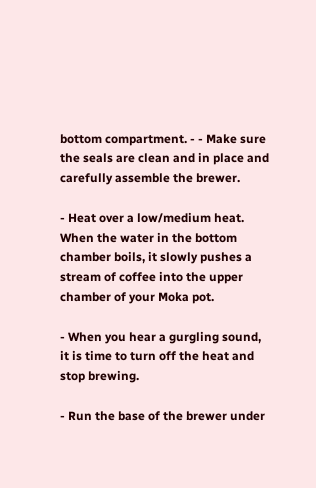bottom compartment. - - Make sure the seals are clean and in place and carefully assemble the brewer.

- Heat over a low/medium heat. When the water in the bottom chamber boils, it slowly pushes a stream of coffee into the upper chamber of your Moka pot.

- When you hear a gurgling sound, it is time to turn off the heat and stop brewing.

- Run the base of the brewer under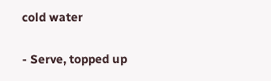cold water

- Serve, topped up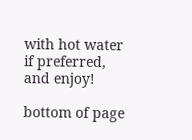with hot water if preferred, and enjoy!

bottom of page